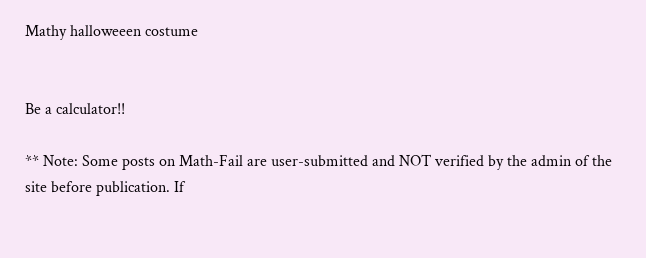Mathy halloweeen costume


Be a calculator!!

** Note: Some posts on Math-Fail are user-submitted and NOT verified by the admin of the site before publication. If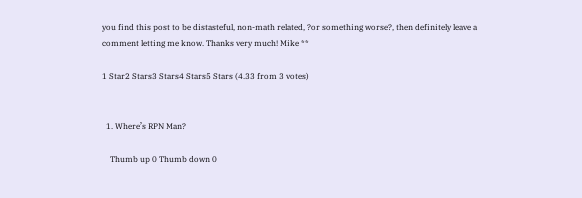you find this post to be distasteful, non-math related, ?or something worse?, then definitely leave a comment letting me know. Thanks very much! Mike **

1 Star2 Stars3 Stars4 Stars5 Stars (4.33 from 3 votes)


  1. Where’s RPN Man?

    Thumb up 0 Thumb down 0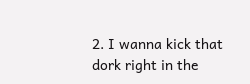2. I wanna kick that dork right in the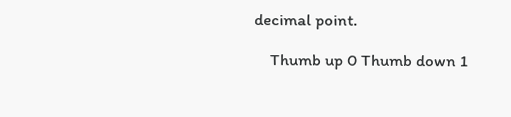decimal point.

    Thumb up 0 Thumb down 1